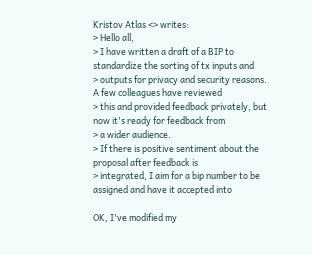Kristov Atlas <> writes:
> Hello all,
> I have written a draft of a BIP to standardize the sorting of tx inputs and
> outputs for privacy and security reasons. A few colleagues have reviewed
> this and provided feedback privately, but now it's ready for feedback from
> a wider audience.
> If there is positive sentiment about the proposal after feedback is
> integrated, I aim for a bip number to be assigned and have it accepted into

OK, I've modified my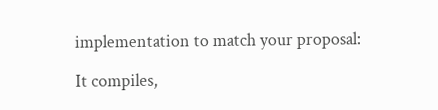implementation to match your proposal:

It compiles,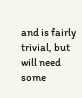and is fairly trivial, but will need some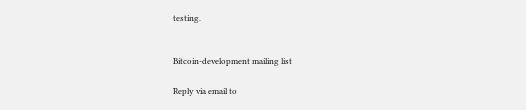testing.


Bitcoin-development mailing list

Reply via email to